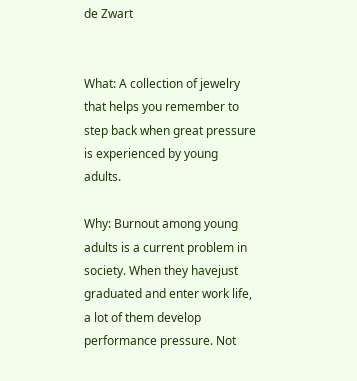de Zwart


What: A collection of jewelry that helps you remember to step back when great pressure is experienced by young adults.

Why: Burnout among young adults is a current problem in society. When they havejust graduated and enter work life, a lot of them develop performance pressure. Not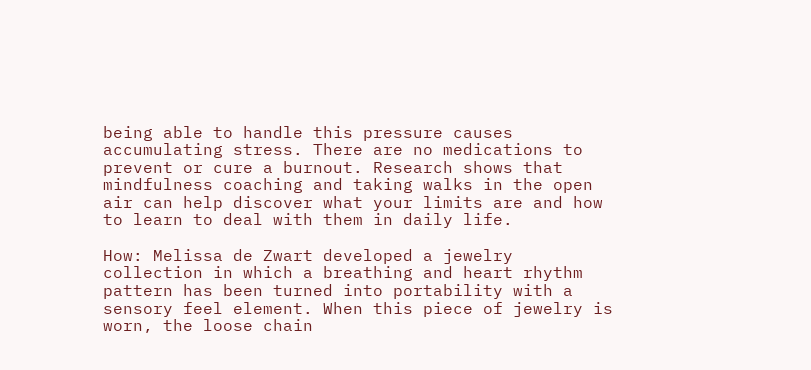being able to handle this pressure causes accumulating stress. There are no medications to prevent or cure a burnout. Research shows that mindfulness coaching and taking walks in the open air can help discover what your limits are and how to learn to deal with them in daily life.

How: Melissa de Zwart developed a jewelry collection in which a breathing and heart rhythm pattern has been turned into portability with a sensory feel element. When this piece of jewelry is worn, the loose chain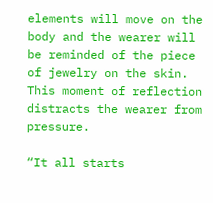elements will move on the body and the wearer will be reminded of the piece of jewelry on the skin. This moment of reflection distracts the wearer from pressure.

“It all starts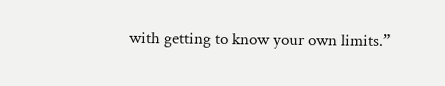with getting to know your own limits.”